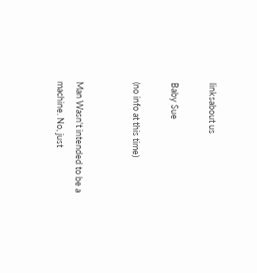linksabout us

Baby Sue

(no info at this time)


Man Wasn't intended to be a machine. No, just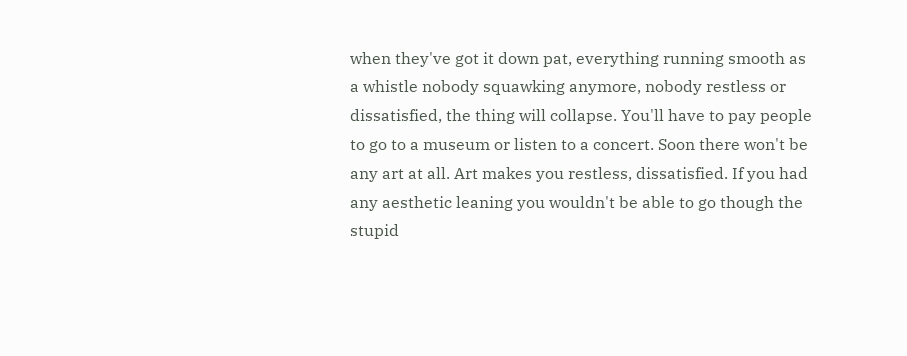when they've got it down pat, everything running smooth as a whistle nobody squawking anymore, nobody restless or dissatisfied, the thing will collapse. You'll have to pay people to go to a museum or listen to a concert. Soon there won't be any art at all. Art makes you restless, dissatisfied. If you had any aesthetic leaning you wouldn't be able to go though the stupid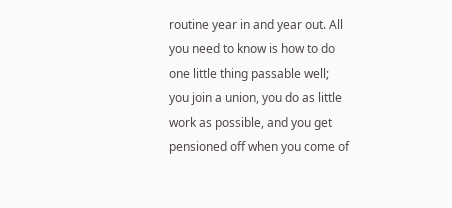routine year in and year out. All you need to know is how to do one little thing passable well; you join a union, you do as little work as possible, and you get pensioned off when you come of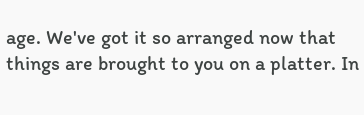age. We've got it so arranged now that things are brought to you on a platter. In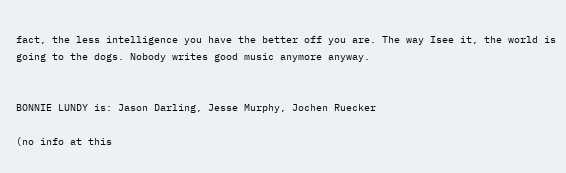fact, the less intelligence you have the better off you are. The way Isee it, the world is going to the dogs. Nobody writes good music anymore anyway.


BONNIE LUNDY is: Jason Darling, Jesse Murphy, Jochen Ruecker

(no info at this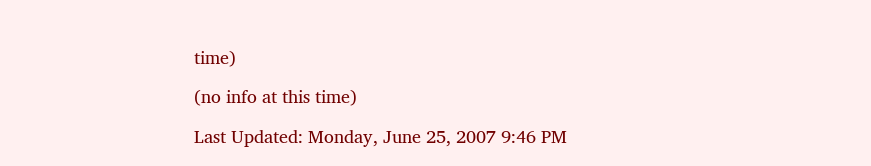time)

(no info at this time)

Last Updated: Monday, June 25, 2007 9:46 PM